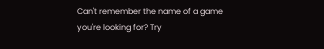Can't remember the name of a game you're looking for? Try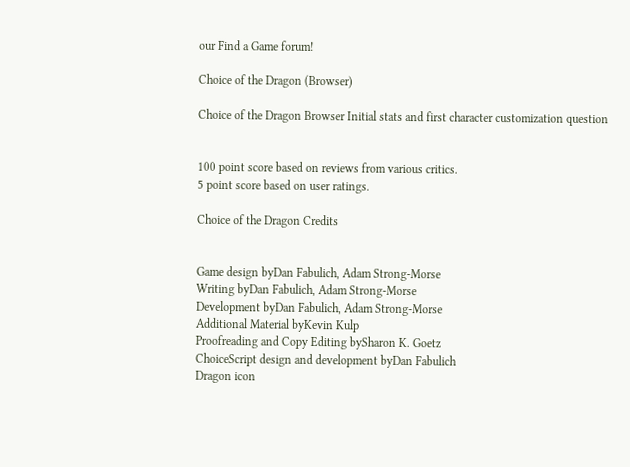our Find a Game forum!

Choice of the Dragon (Browser)

Choice of the Dragon Browser Initial stats and first character customization question


100 point score based on reviews from various critics.
5 point score based on user ratings.

Choice of the Dragon Credits


Game design byDan Fabulich, Adam Strong-Morse
Writing byDan Fabulich, Adam Strong-Morse
Development byDan Fabulich, Adam Strong-Morse
Additional Material byKevin Kulp
Proofreading and Copy Editing bySharon K. Goetz
ChoiceScript design and development byDan Fabulich
Dragon icon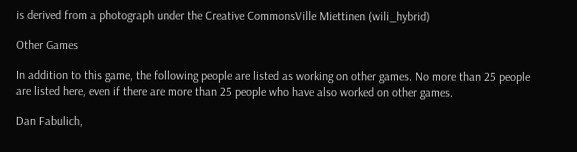is derived from a photograph under the Creative CommonsVille Miettinen (wili_hybrid)

Other Games

In addition to this game, the following people are listed as working on other games. No more than 25 people are listed here, even if there are more than 25 people who have also worked on other games.

Dan Fabulich,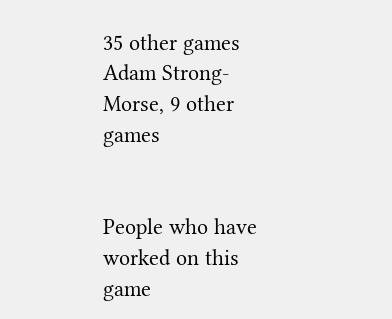35 other games
Adam Strong-Morse, 9 other games


People who have worked on this game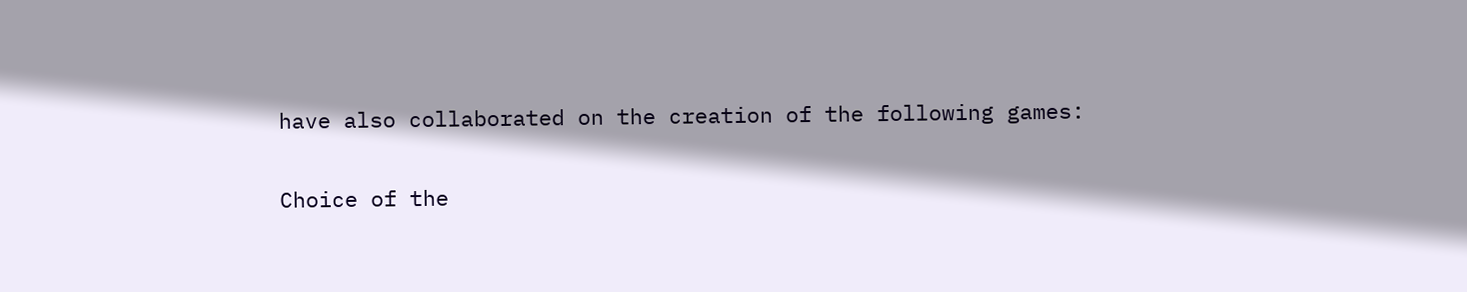have also collaborated on the creation of the following games:

Choice of the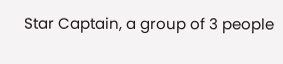Star Captain, a group of 3 people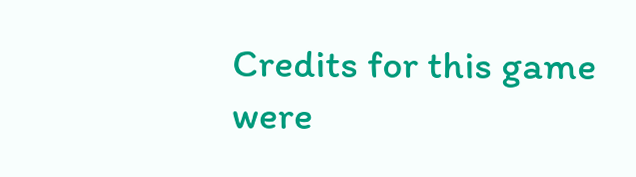Credits for this game were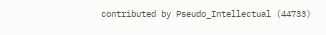contributed by Pseudo_Intellectual (44733)